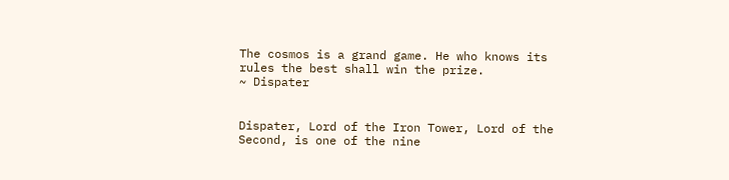The cosmos is a grand game. He who knows its rules the best shall win the prize.
~ Dispater


Dispater, Lord of the Iron Tower, Lord of the Second, is one of the nine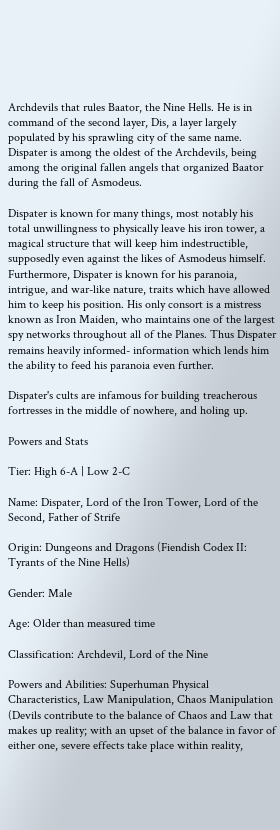Archdevils that rules Baator, the Nine Hells. He is in command of the second layer, Dis, a layer largely populated by his sprawling city of the same name. Dispater is among the oldest of the Archdevils, being among the original fallen angels that organized Baator during the fall of Asmodeus.

Dispater is known for many things, most notably his total unwillingness to physically leave his iron tower, a magical structure that will keep him indestructible, supposedly even against the likes of Asmodeus himself. Furthermore, Dispater is known for his paranoia, intrigue, and war-like nature, traits which have allowed him to keep his position. His only consort is a mistress known as Iron Maiden, who maintains one of the largest spy networks throughout all of the Planes. Thus Dispater remains heavily informed- information which lends him the ability to feed his paranoia even further.

Dispater's cults are infamous for building treacherous fortresses in the middle of nowhere, and holing up.

Powers and Stats

Tier: High 6-A | Low 2-C

Name: Dispater, Lord of the Iron Tower, Lord of the Second, Father of Strife

Origin: Dungeons and Dragons (Fiendish Codex II: Tyrants of the Nine Hells)

Gender: Male

Age: Older than measured time

Classification: Archdevil, Lord of the Nine

Powers and Abilities: Superhuman Physical Characteristics, Law Manipulation, Chaos Manipulation (Devils contribute to the balance of Chaos and Law that makes up reality; with an upset of the balance in favor of either one, severe effects take place within reality,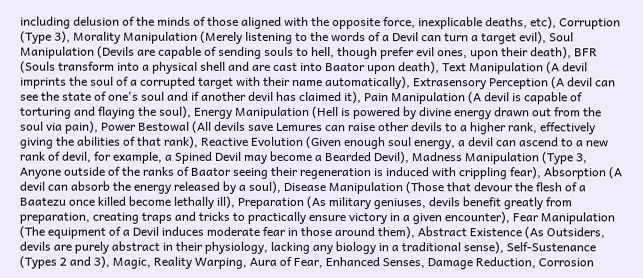including delusion of the minds of those aligned with the opposite force, inexplicable deaths, etc), Corruption (Type 3), Morality Manipulation (Merely listening to the words of a Devil can turn a target evil), Soul Manipulation (Devils are capable of sending souls to hell, though prefer evil ones, upon their death), BFR (Souls transform into a physical shell and are cast into Baator upon death), Text Manipulation (A devil imprints the soul of a corrupted target with their name automatically), Extrasensory Perception (A devil can see the state of one's soul and if another devil has claimed it), Pain Manipulation (A devil is capable of torturing and flaying the soul), Energy Manipulation (Hell is powered by divine energy drawn out from the soul via pain), Power Bestowal (All devils save Lemures can raise other devils to a higher rank, effectively giving the abilities of that rank), Reactive Evolution (Given enough soul energy, a devil can ascend to a new rank of devil, for example, a Spined Devil may become a Bearded Devil), Madness Manipulation (Type 3, Anyone outside of the ranks of Baator seeing their regeneration is induced with crippling fear), Absorption (A devil can absorb the energy released by a soul), Disease Manipulation (Those that devour the flesh of a Baatezu once killed become lethally ill), Preparation (As military geniuses, devils benefit greatly from preparation, creating traps and tricks to practically ensure victory in a given encounter), Fear Manipulation (The equipment of a Devil induces moderate fear in those around them), Abstract Existence (As Outsiders, devils are purely abstract in their physiology, lacking any biology in a traditional sense), Self-Sustenance (Types 2 and 3), Magic, Reality Warping, Aura of Fear, Enhanced Senses, Damage Reduction, Corrosion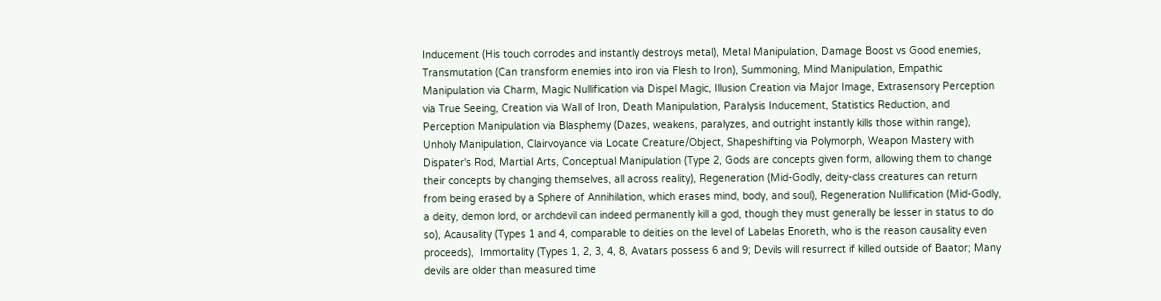Inducement (His touch corrodes and instantly destroys metal), Metal Manipulation, Damage Boost vs Good enemies, Transmutation (Can transform enemies into iron via Flesh to Iron), Summoning, Mind Manipulation, Empathic Manipulation via Charm, Magic Nullification via Dispel Magic, Illusion Creation via Major Image, Extrasensory Perception via True Seeing, Creation via Wall of Iron, Death Manipulation, Paralysis Inducement, Statistics Reduction, and Perception Manipulation via Blasphemy (Dazes, weakens, paralyzes, and outright instantly kills those within range), Unholy Manipulation, Clairvoyance via Locate Creature/Object, Shapeshifting via Polymorph, Weapon Mastery with Dispater's Rod, Martial Arts, Conceptual Manipulation (Type 2, Gods are concepts given form, allowing them to change their concepts by changing themselves, all across reality), Regeneration (Mid-Godly, deity-class creatures can return from being erased by a Sphere of Annihilation, which erases mind, body, and soul), Regeneration Nullification (Mid-Godly, a deity, demon lord, or archdevil can indeed permanently kill a god, though they must generally be lesser in status to do so), Acausality (Types 1 and 4, comparable to deities on the level of Labelas Enoreth, who is the reason causality even proceeds),  Immortality (Types 1, 2, 3, 4, 8, Avatars possess 6 and 9; Devils will resurrect if killed outside of Baator; Many devils are older than measured time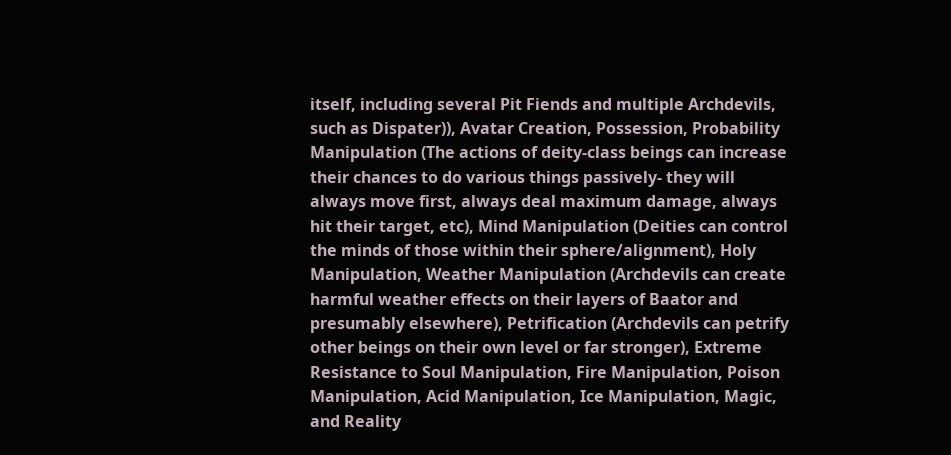itself, including several Pit Fiends and multiple Archdevils, such as Dispater)), Avatar Creation, Possession, Probability Manipulation (The actions of deity-class beings can increase their chances to do various things passively- they will always move first, always deal maximum damage, always hit their target, etc), Mind Manipulation (Deities can control the minds of those within their sphere/alignment), Holy Manipulation, Weather Manipulation (Archdevils can create harmful weather effects on their layers of Baator and presumably elsewhere), Petrification (Archdevils can petrify other beings on their own level or far stronger), Extreme Resistance to Soul Manipulation, Fire Manipulation, Poison Manipulation, Acid Manipulation, Ice Manipulation, Magic, and Reality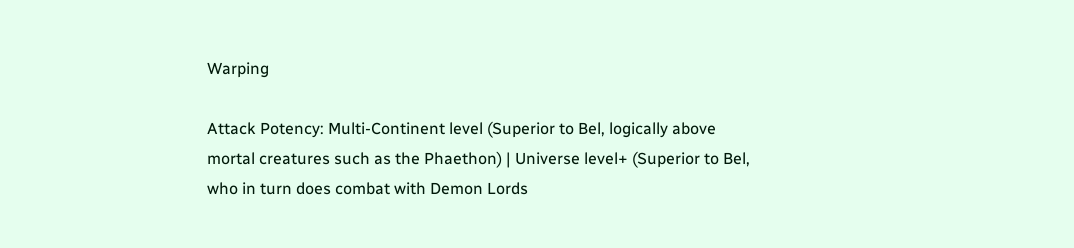Warping

Attack Potency: Multi-Continent level (Superior to Bel, logically above mortal creatures such as the Phaethon) | Universe level+ (Superior to Bel, who in turn does combat with Demon Lords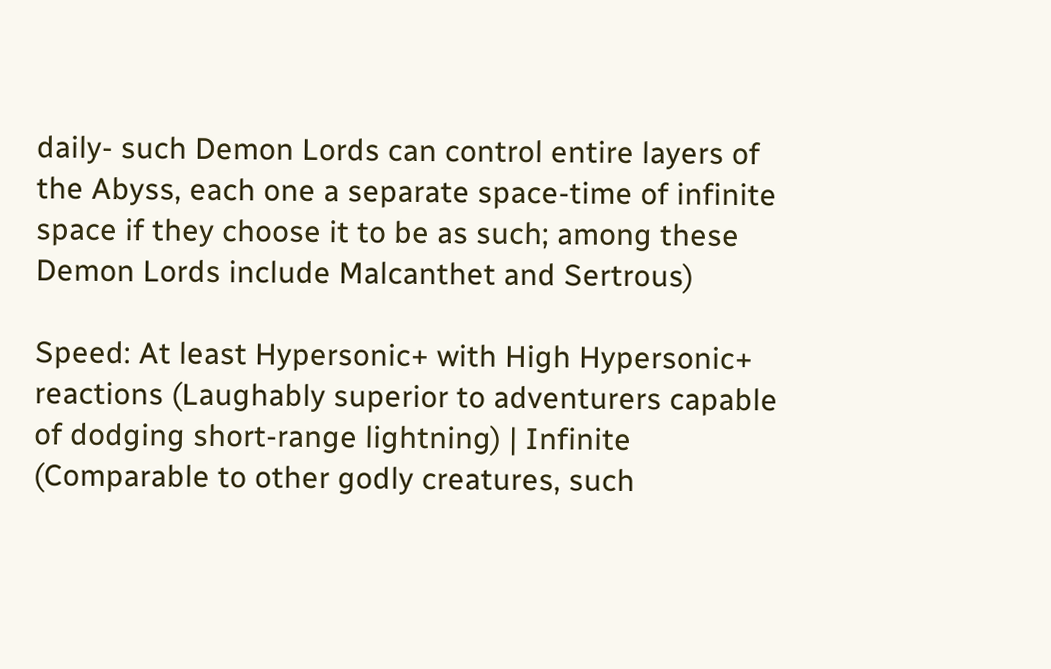daily- such Demon Lords can control entire layers of the Abyss, each one a separate space-time of infinite space if they choose it to be as such; among these Demon Lords include Malcanthet and Sertrous)

Speed: At least Hypersonic+ with High Hypersonic+ reactions (Laughably superior to adventurers capable of dodging short-range lightning) | Infinite (Comparable to other godly creatures, such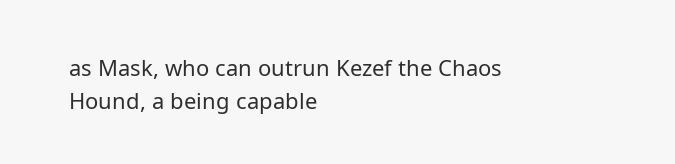as Mask, who can outrun Kezef the Chaos Hound, a being capable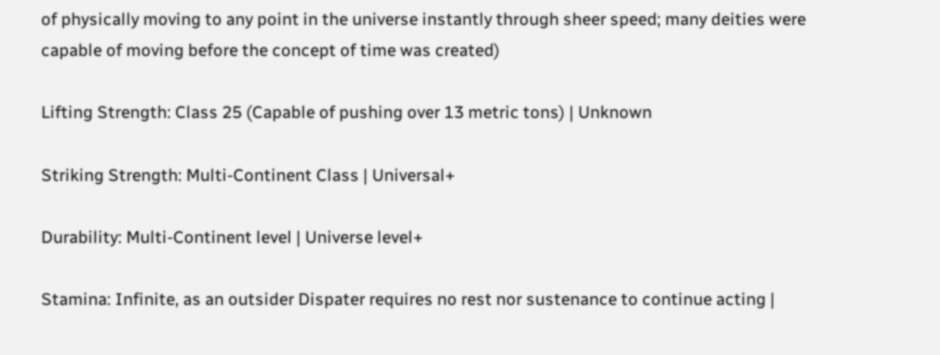of physically moving to any point in the universe instantly through sheer speed; many deities were capable of moving before the concept of time was created)

Lifting Strength: Class 25 (Capable of pushing over 13 metric tons) | Unknown

Striking Strength: Multi-Continent Class | Universal+

Durability: Multi-Continent level | Universe level+

Stamina: Infinite, as an outsider Dispater requires no rest nor sustenance to continue acting |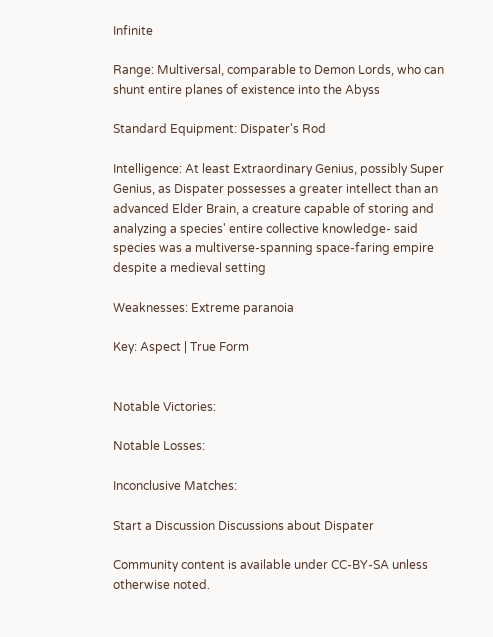Infinite

Range: Multiversal, comparable to Demon Lords, who can shunt entire planes of existence into the Abyss

Standard Equipment: Dispater's Rod

Intelligence: At least Extraordinary Genius, possibly Super Genius, as Dispater possesses a greater intellect than an advanced Elder Brain, a creature capable of storing and analyzing a species' entire collective knowledge- said species was a multiverse-spanning space-faring empire despite a medieval setting

Weaknesses: Extreme paranoia

Key: Aspect | True Form


Notable Victories:

Notable Losses:

Inconclusive Matches:

Start a Discussion Discussions about Dispater

Community content is available under CC-BY-SA unless otherwise noted.